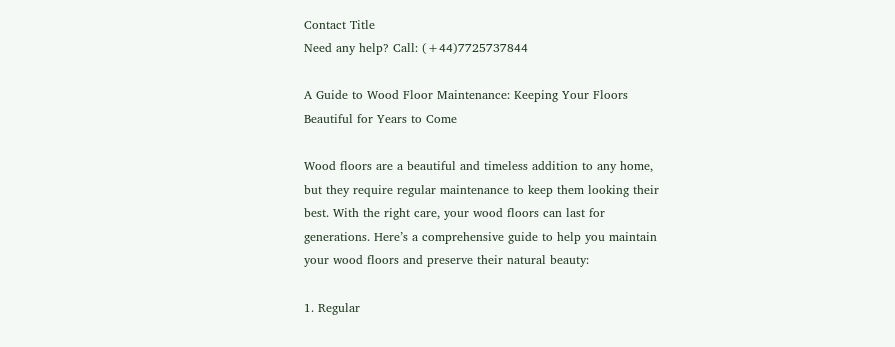Contact Title
Need any help? Call: (+44)7725737844

A Guide to Wood Floor Maintenance: Keeping Your Floors Beautiful for Years to Come

Wood floors are a beautiful and timeless addition to any home, but they require regular maintenance to keep them looking their best. With the right care, your wood floors can last for generations. Here’s a comprehensive guide to help you maintain your wood floors and preserve their natural beauty:

1. Regular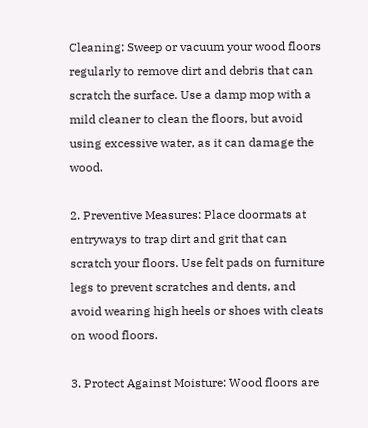Cleaning: Sweep or vacuum your wood floors regularly to remove dirt and debris that can scratch the surface. Use a damp mop with a mild cleaner to clean the floors, but avoid using excessive water, as it can damage the wood.

2. Preventive Measures: Place doormats at entryways to trap dirt and grit that can scratch your floors. Use felt pads on furniture legs to prevent scratches and dents, and avoid wearing high heels or shoes with cleats on wood floors.

3. Protect Against Moisture: Wood floors are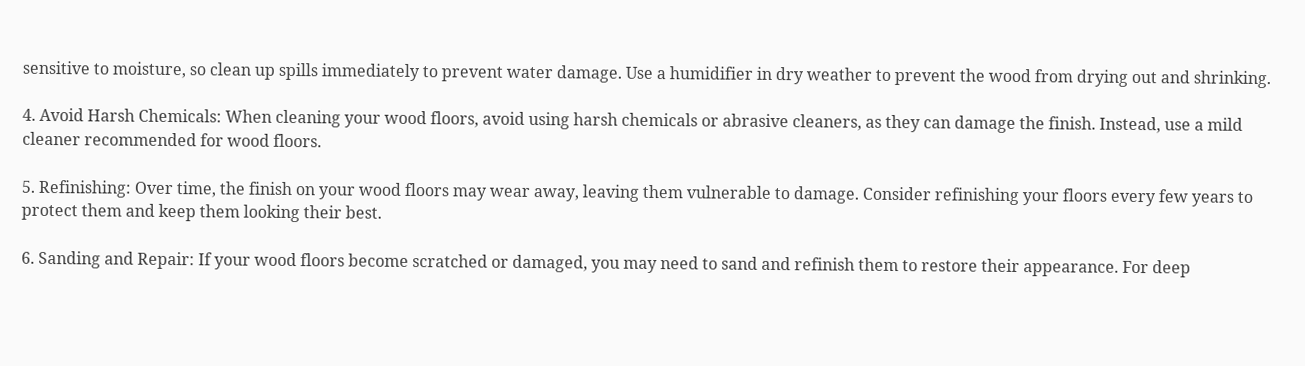sensitive to moisture, so clean up spills immediately to prevent water damage. Use a humidifier in dry weather to prevent the wood from drying out and shrinking.

4. Avoid Harsh Chemicals: When cleaning your wood floors, avoid using harsh chemicals or abrasive cleaners, as they can damage the finish. Instead, use a mild cleaner recommended for wood floors.

5. Refinishing: Over time, the finish on your wood floors may wear away, leaving them vulnerable to damage. Consider refinishing your floors every few years to protect them and keep them looking their best.

6. Sanding and Repair: If your wood floors become scratched or damaged, you may need to sand and refinish them to restore their appearance. For deep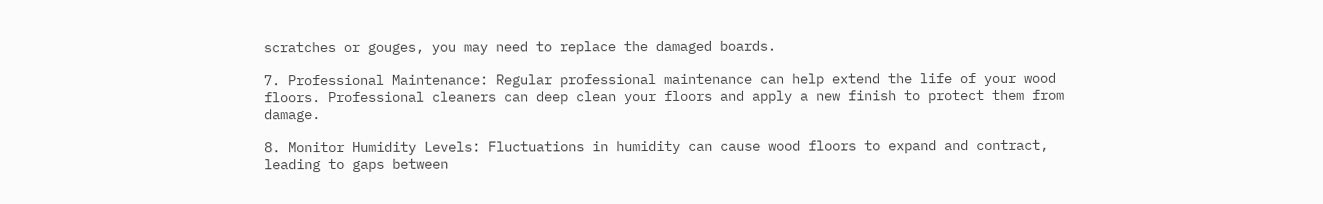scratches or gouges, you may need to replace the damaged boards.

7. Professional Maintenance: Regular professional maintenance can help extend the life of your wood floors. Professional cleaners can deep clean your floors and apply a new finish to protect them from damage.

8. Monitor Humidity Levels: Fluctuations in humidity can cause wood floors to expand and contract, leading to gaps between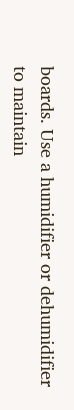boards. Use a humidifier or dehumidifier to maintain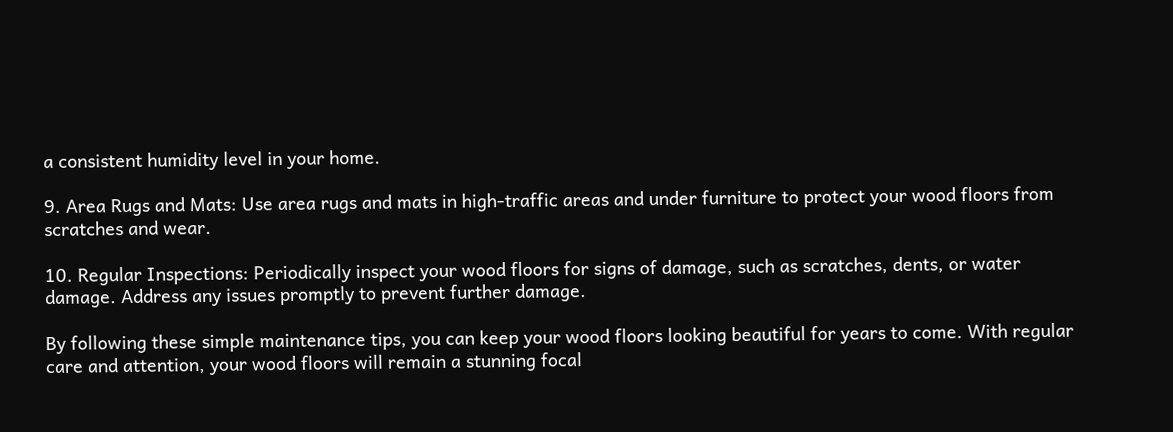a consistent humidity level in your home.

9. Area Rugs and Mats: Use area rugs and mats in high-traffic areas and under furniture to protect your wood floors from scratches and wear.

10. Regular Inspections: Periodically inspect your wood floors for signs of damage, such as scratches, dents, or water damage. Address any issues promptly to prevent further damage.

By following these simple maintenance tips, you can keep your wood floors looking beautiful for years to come. With regular care and attention, your wood floors will remain a stunning focal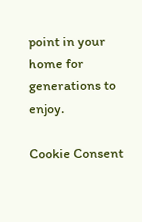point in your home for generations to enjoy.

Cookie Consent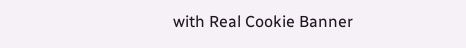with Real Cookie Banner